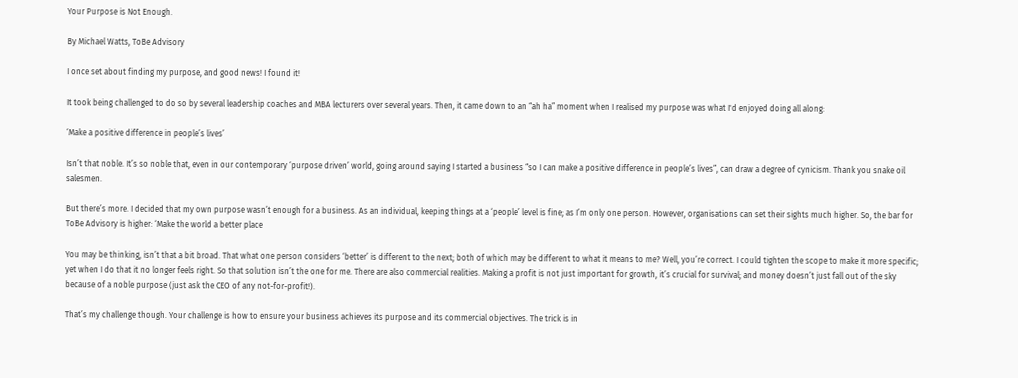Your Purpose is Not Enough.

By Michael Watts, ToBe Advisory

I once set about finding my purpose, and good news! I found it!

It took being challenged to do so by several leadership coaches and MBA lecturers over several years. Then, it came down to an “ah ha” moment when I realised my purpose was what I'd enjoyed doing all along:

‘Make a positive difference in people’s lives’

Isn’t that noble. It’s so noble that, even in our contemporary ‘purpose driven’ world, going around saying I started a business “so I can make a positive difference in people’s lives”, can draw a degree of cynicism. Thank you snake oil salesmen.

But there’s more. I decided that my own purpose wasn’t enough for a business. As an individual, keeping things at a ‘people’ level is fine; as I’m only one person. However, organisations can set their sights much higher. So, the bar for ToBe Advisory is higher: ‘Make the world a better place

You may be thinking, isn’t that a bit broad. That what one person considers ‘better’ is different to the next; both of which may be different to what it means to me? Well, you’re correct. I could tighten the scope to make it more specific; yet when I do that it no longer feels right. So that solution isn’t the one for me. There are also commercial realities. Making a profit is not just important for growth, it’s crucial for survival; and money doesn’t just fall out of the sky because of a noble purpose (just ask the CEO of any not-for-profit!).

That’s my challenge though. Your challenge is how to ensure your business achieves its purpose and its commercial objectives. The trick is in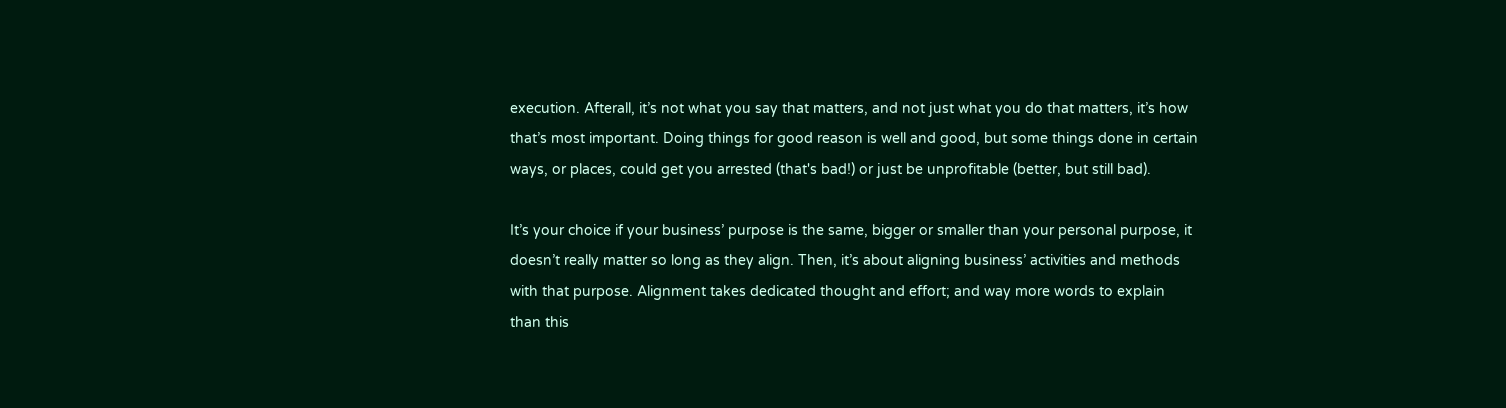execution. Afterall, it’s not what you say that matters, and not just what you do that matters, it’s how that’s most important. Doing things for good reason is well and good, but some things done in certain ways, or places, could get you arrested (that's bad!) or just be unprofitable (better, but still bad).

It’s your choice if your business’ purpose is the same, bigger or smaller than your personal purpose, it doesn’t really matter so long as they align. Then, it’s about aligning business’ activities and methods with that purpose. Alignment takes dedicated thought and effort; and way more words to explain than this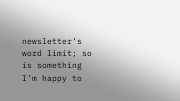newsletter’s word limit; so is something I’m happy to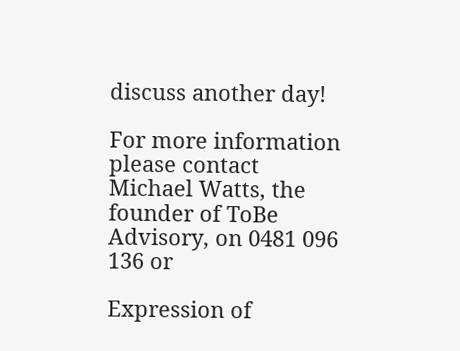discuss another day!

For more information please contact Michael Watts, the founder of ToBe Advisory, on 0481 096 136 or

Expression of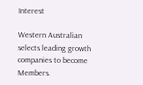Interest

Western Australian selects leading growth companies to become Members.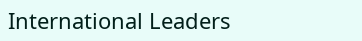International Leaders